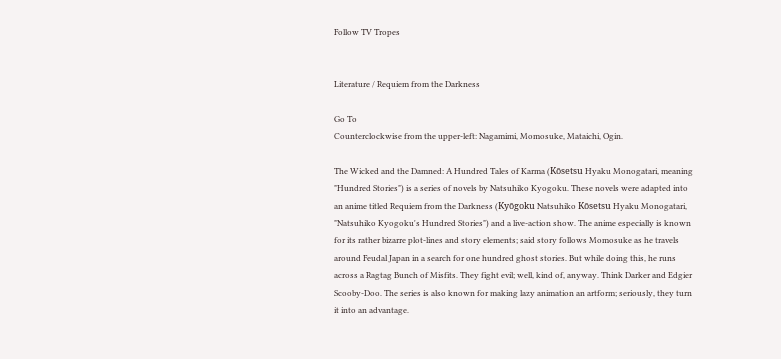Follow TV Tropes


Literature / Requiem from the Darkness

Go To
Counterclockwise from the upper-left: Nagamimi, Momosuke, Mataichi, Ogin.

The Wicked and the Damned: A Hundred Tales of Karma (Kōsetsu Hyaku Monogatari, meaning "Hundred Stories") is a series of novels by Natsuhiko Kyogoku. These novels were adapted into an anime titled Requiem from the Darkness (Kyōgoku Natsuhiko Kōsetsu Hyaku Monogatari, "Natsuhiko Kyogoku's Hundred Stories") and a live-action show. The anime especially is known for its rather bizarre plot-lines and story elements; said story follows Momosuke as he travels around Feudal Japan in a search for one hundred ghost stories. But while doing this, he runs across a Ragtag Bunch of Misfits. They fight evil; well, kind of, anyway. Think Darker and Edgier Scooby-Doo. The series is also known for making lazy animation an artform; seriously, they turn it into an advantage.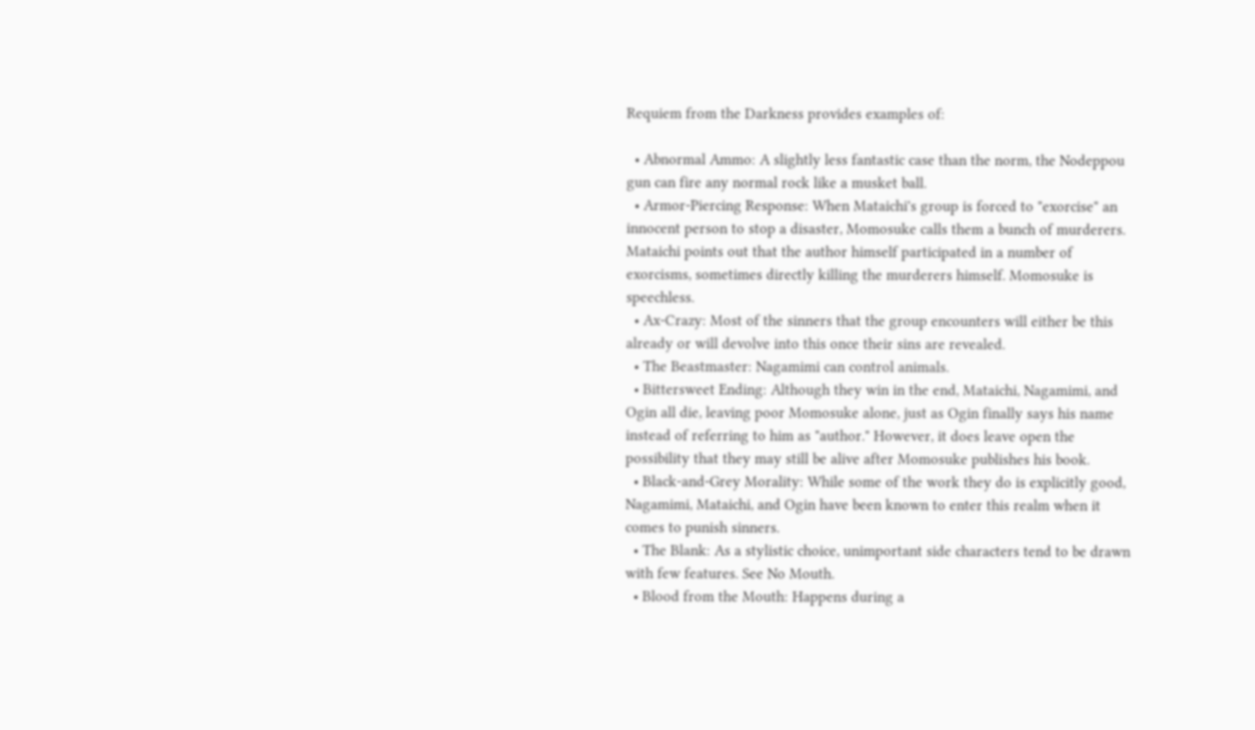Requiem from the Darkness provides examples of:

  • Abnormal Ammo: A slightly less fantastic case than the norm, the Nodeppou gun can fire any normal rock like a musket ball.
  • Armor-Piercing Response: When Mataichi's group is forced to "exorcise" an innocent person to stop a disaster, Momosuke calls them a bunch of murderers. Mataichi points out that the author himself participated in a number of exorcisms, sometimes directly killing the murderers himself. Momosuke is speechless.
  • Ax-Crazy: Most of the sinners that the group encounters will either be this already or will devolve into this once their sins are revealed.
  • The Beastmaster: Nagamimi can control animals.
  • Bittersweet Ending: Although they win in the end, Mataichi, Nagamimi, and Ogin all die, leaving poor Momosuke alone, just as Ogin finally says his name instead of referring to him as "author." However, it does leave open the possibility that they may still be alive after Momosuke publishes his book.
  • Black-and-Grey Morality: While some of the work they do is explicitly good, Nagamimi, Mataichi, and Ogin have been known to enter this realm when it comes to punish sinners.
  • The Blank: As a stylistic choice, unimportant side characters tend to be drawn with few features. See No Mouth.
  • Blood from the Mouth: Happens during a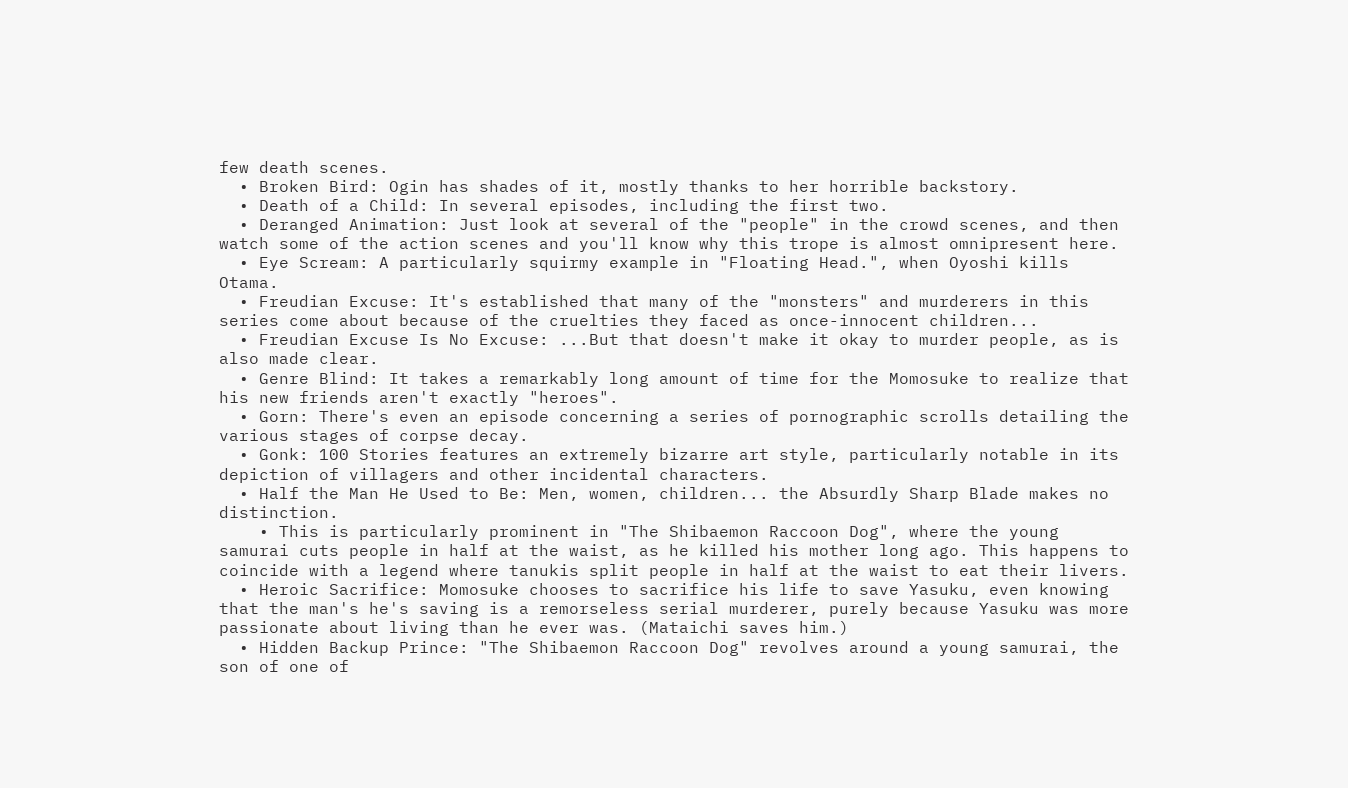few death scenes.
  • Broken Bird: Ogin has shades of it, mostly thanks to her horrible backstory.
  • Death of a Child: In several episodes, including the first two.
  • Deranged Animation: Just look at several of the "people" in the crowd scenes, and then watch some of the action scenes and you'll know why this trope is almost omnipresent here.
  • Eye Scream: A particularly squirmy example in "Floating Head.", when Oyoshi kills Otama.
  • Freudian Excuse: It's established that many of the "monsters" and murderers in this series come about because of the cruelties they faced as once-innocent children...
  • Freudian Excuse Is No Excuse: ...But that doesn't make it okay to murder people, as is also made clear.
  • Genre Blind: It takes a remarkably long amount of time for the Momosuke to realize that his new friends aren't exactly "heroes".
  • Gorn: There's even an episode concerning a series of pornographic scrolls detailing the various stages of corpse decay.
  • Gonk: 100 Stories features an extremely bizarre art style, particularly notable in its depiction of villagers and other incidental characters.
  • Half the Man He Used to Be: Men, women, children... the Absurdly Sharp Blade makes no distinction.
    • This is particularly prominent in "The Shibaemon Raccoon Dog", where the young samurai cuts people in half at the waist, as he killed his mother long ago. This happens to coincide with a legend where tanukis split people in half at the waist to eat their livers.
  • Heroic Sacrifice: Momosuke chooses to sacrifice his life to save Yasuku, even knowing that the man's he's saving is a remorseless serial murderer, purely because Yasuku was more passionate about living than he ever was. (Mataichi saves him.)
  • Hidden Backup Prince: "The Shibaemon Raccoon Dog" revolves around a young samurai, the son of one of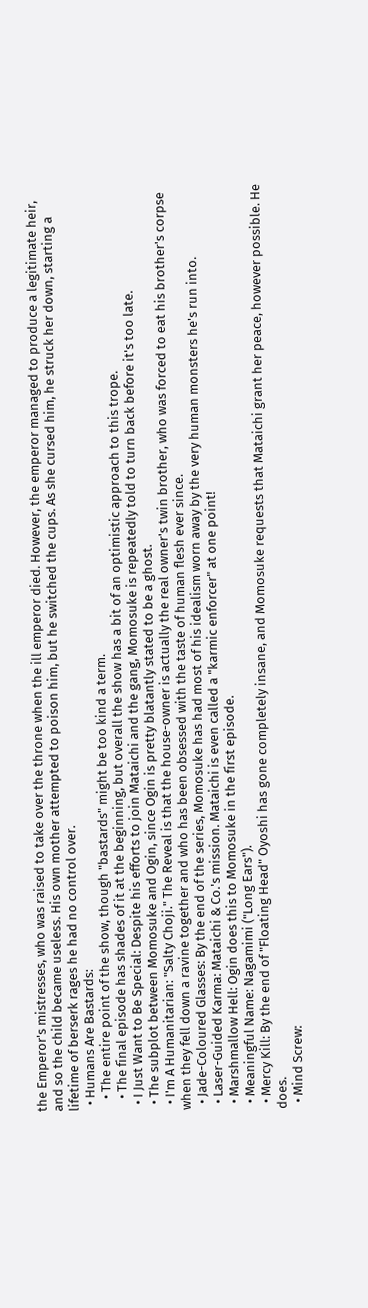the Emperor's mistresses, who was raised to take over the throne when the ill emperor died. However, the emperor managed to produce a legitimate heir, and so the child became useless. His own mother attempted to poison him, but he switched the cups. As she cursed him, he struck her down, starting a lifetime of berserk rages he had no control over.
  • Humans Are Bastards:
    • The entire point of the show, though "bastards" might be too kind a term.
    • The final episode has shades of it at the beginning, but overall the show has a bit of an optimistic approach to this trope.
  • I Just Want to Be Special: Despite his efforts to join Mataichi and the gang, Momosuke is repeatedly told to turn back before it's too late.
  • The subplot between Momosuke and Ogin, since Ogin is pretty blatantly stated to be a ghost.
  • I'm A Humanitarian: "Salty Choji." The Reveal is that the house-owner is actually the real owner's twin brother, who was forced to eat his brother's corpse when they fell down a ravine together and who has been obsessed with the taste of human flesh ever since.
  • Jade-Coloured Glasses: By the end of the series, Momosuke has had most of his idealism worn away by the very human monsters he's run into.
  • Laser-Guided Karma: Mataichi & Co.'s mission. Mataichi is even called a "karmic enforcer" at one point!
  • Marshmallow Hell: Ogin does this to Momosuke in the first episode.
  • Meaningful Name: Nagamimi ("Long Ears").
  • Mercy Kill: By the end of "Floating Head" Oyoshi has gone completely insane, and Momosuke requests that Mataichi grant her peace, however possible. He does.
  • Mind Screw: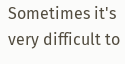Sometimes it's very difficult to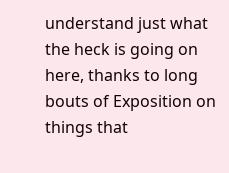understand just what the heck is going on here, thanks to long bouts of Exposition on things that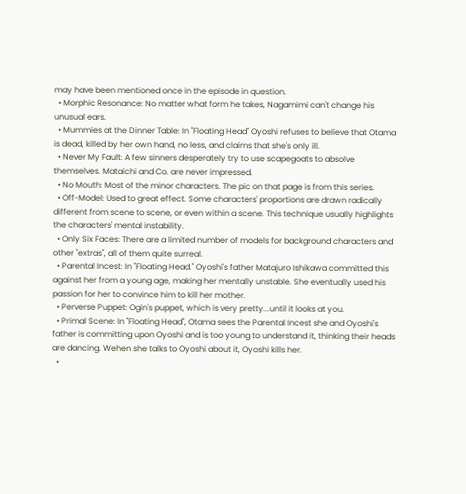may have been mentioned once in the episode in question.
  • Morphic Resonance: No matter what form he takes, Nagamimi can't change his unusual ears.
  • Mummies at the Dinner Table: In "Floating Head" Oyoshi refuses to believe that Otama is dead, killed by her own hand, no less, and claims that she's only ill.
  • Never My Fault: A few sinners desperately try to use scapegoats to absolve themselves. Mataichi and Co. are never impressed.
  • No Mouth: Most of the minor characters. The pic on that page is from this series.
  • Off-Model: Used to great effect. Some characters' proportions are drawn radically different from scene to scene, or even within a scene. This technique usually highlights the characters' mental instability.
  • Only Six Faces: There are a limited number of models for background characters and other "extras", all of them quite surreal.
  • Parental Incest: In "Floating Head." Oyoshi's father Matajuro Ishikawa committed this against her from a young age, making her mentally unstable. She eventually used his passion for her to convince him to kill her mother.
  • Perverse Puppet: Ogin's puppet, which is very pretty...until it looks at you.
  • Primal Scene: In "Floating Head", Otama sees the Parental Incest she and Oyoshi's father is committing upon Oyoshi and is too young to understand it, thinking their heads are dancing. Wehen she talks to Oyoshi about it, Oyoshi kills her.
  •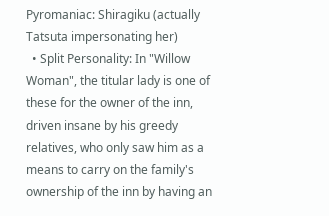Pyromaniac: Shiragiku (actually Tatsuta impersonating her)
  • Split Personality: In "Willow Woman", the titular lady is one of these for the owner of the inn, driven insane by his greedy relatives, who only saw him as a means to carry on the family's ownership of the inn by having an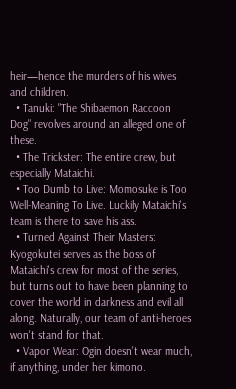heir—hence the murders of his wives and children.
  • Tanuki: "The Shibaemon Raccoon Dog" revolves around an alleged one of these.
  • The Trickster: The entire crew, but especially Mataichi.
  • Too Dumb to Live: Momosuke is Too Well-Meaning To Live. Luckily Mataichi's team is there to save his ass.
  • Turned Against Their Masters: Kyogokutei serves as the boss of Mataichi's crew for most of the series, but turns out to have been planning to cover the world in darkness and evil all along. Naturally, our team of anti-heroes won't stand for that.
  • Vapor Wear: Ogin doesn't wear much, if anything, under her kimono.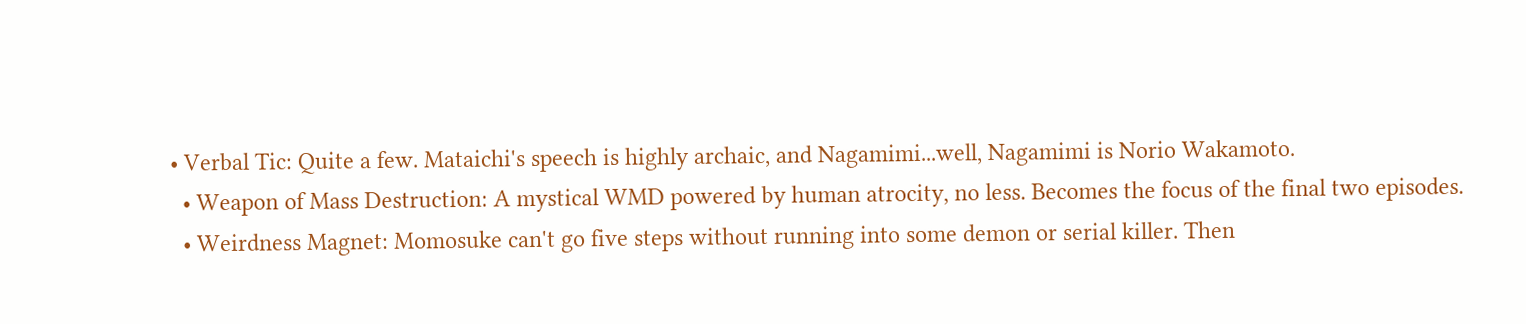• Verbal Tic: Quite a few. Mataichi's speech is highly archaic, and Nagamimi...well, Nagamimi is Norio Wakamoto.
  • Weapon of Mass Destruction: A mystical WMD powered by human atrocity, no less. Becomes the focus of the final two episodes.
  • Weirdness Magnet: Momosuke can't go five steps without running into some demon or serial killer. Then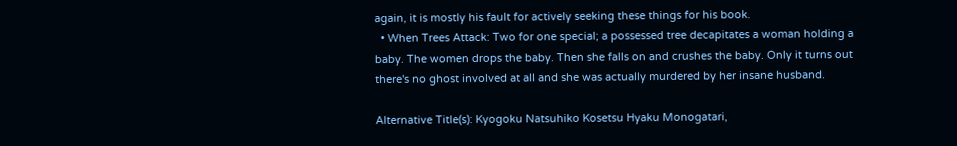again, it is mostly his fault for actively seeking these things for his book.
  • When Trees Attack: Two for one special; a possessed tree decapitates a woman holding a baby. The women drops the baby. Then she falls on and crushes the baby. Only it turns out there's no ghost involved at all and she was actually murdered by her insane husband.

Alternative Title(s): Kyogoku Natsuhiko Kosetsu Hyaku Monogatari,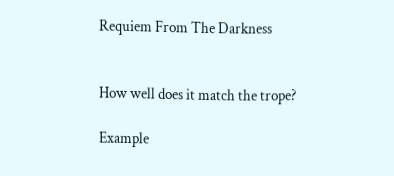Requiem From The Darkness


How well does it match the trope?

Example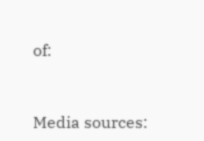of:


Media sources: